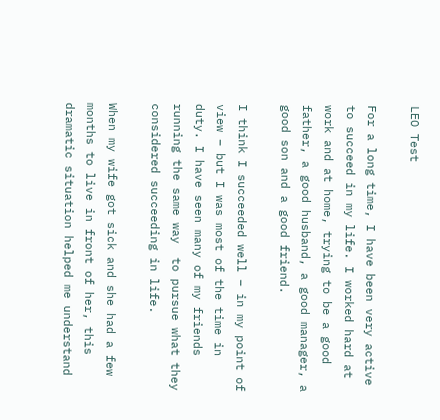LEO Test

For a long time, I have been very active to succeed in my life. I worked hard at work and at home, trying to be a good father, a good husband, a good manager, a good son and a good friend.

I think I succeeded well – in my point of view – but I was most of the time in duty. I have seen many of my friends running the same way  to pursue what they considered succeeding in life.

When my wife got sick and she had a few months to live in front of her, this dramatic situation helped me understand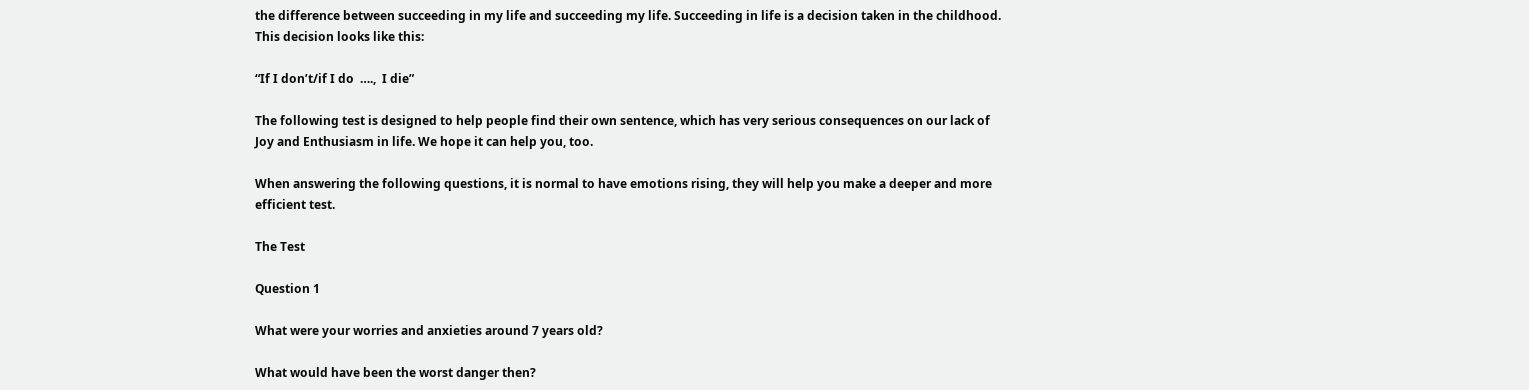the difference between succeeding in my life and succeeding my life. Succeeding in life is a decision taken in the childhood. This decision looks like this:

“If I don’t/if I do  ….,  I die”

The following test is designed to help people find their own sentence, which has very serious consequences on our lack of Joy and Enthusiasm in life. We hope it can help you, too.

When answering the following questions, it is normal to have emotions rising, they will help you make a deeper and more efficient test.

The Test

Question 1

What were your worries and anxieties around 7 years old?

What would have been the worst danger then?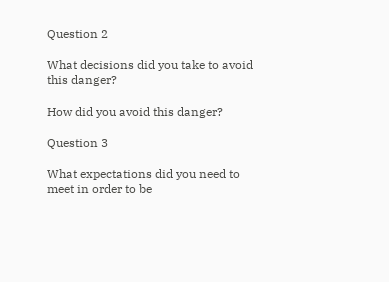Question 2

What decisions did you take to avoid this danger?

How did you avoid this danger?

Question 3

What expectations did you need to meet in order to be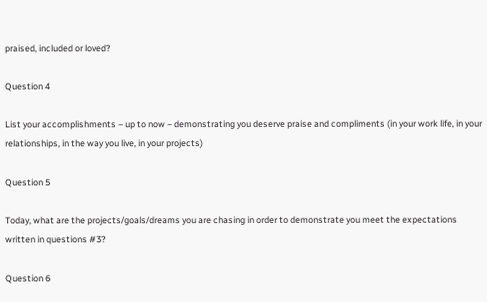praised, included or loved?

Question 4

List your accomplishments – up to now – demonstrating you deserve praise and compliments (in your work life, in your relationships, in the way you live, in your projects)

Question 5

Today, what are the projects/goals/dreams you are chasing in order to demonstrate you meet the expectations written in questions #3?

Question 6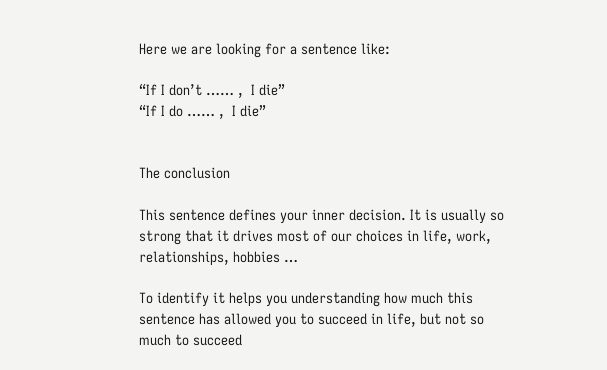Here we are looking for a sentence like:

“If I don’t …… ,  I die”
“If I do …… ,  I die”


The conclusion

This sentence defines your inner decision. It is usually so strong that it drives most of our choices in life, work, relationships, hobbies …

To identify it helps you understanding how much this sentence has allowed you to succeed in life, but not so much to succeed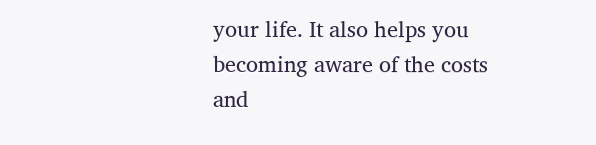your life. It also helps you becoming aware of the costs and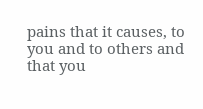pains that it causes, to you and to others and that you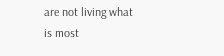are not living what is most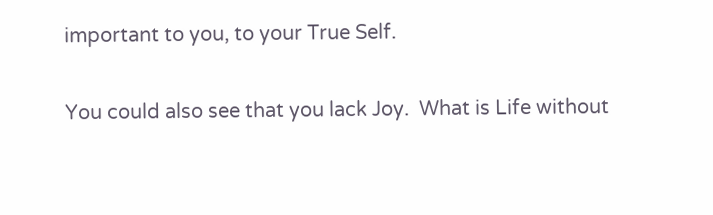important to you, to your True Self.

You could also see that you lack Joy.  What is Life without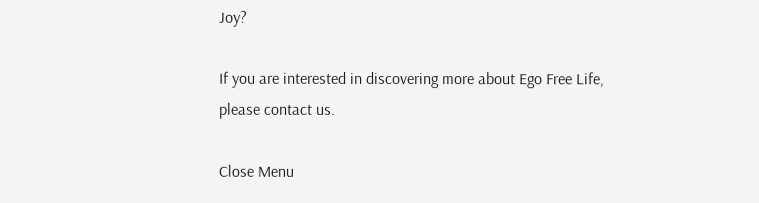Joy?

If you are interested in discovering more about Ego Free Life, please contact us.

Close Menu